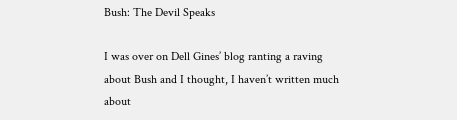Bush: The Devil Speaks

I was over on Dell Gines’ blog ranting a raving about Bush and I thought, I haven’t written much about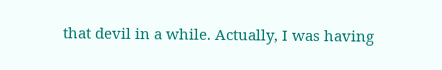that devil in a while. Actually, I was having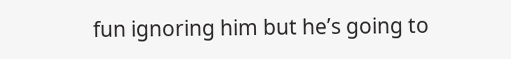fun ignoring him but he’s going to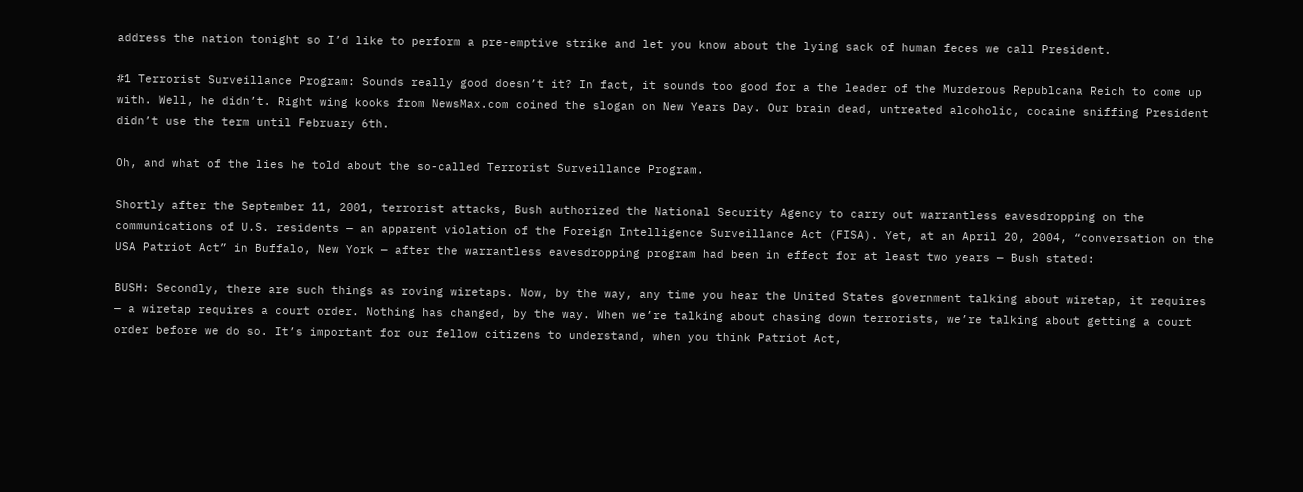address the nation tonight so I’d like to perform a pre-emptive strike and let you know about the lying sack of human feces we call President.

#1 Terrorist Surveillance Program: Sounds really good doesn’t it? In fact, it sounds too good for a the leader of the Murderous Republcana Reich to come up with. Well, he didn’t. Right wing kooks from NewsMax.com coined the slogan on New Years Day. Our brain dead, untreated alcoholic, cocaine sniffing President didn’t use the term until February 6th.

Oh, and what of the lies he told about the so-called Terrorist Surveillance Program.

Shortly after the September 11, 2001, terrorist attacks, Bush authorized the National Security Agency to carry out warrantless eavesdropping on the communications of U.S. residents — an apparent violation of the Foreign Intelligence Surveillance Act (FISA). Yet, at an April 20, 2004, “conversation on the USA Patriot Act” in Buffalo, New York — after the warrantless eavesdropping program had been in effect for at least two years — Bush stated:

BUSH: Secondly, there are such things as roving wiretaps. Now, by the way, any time you hear the United States government talking about wiretap, it requires — a wiretap requires a court order. Nothing has changed, by the way. When we’re talking about chasing down terrorists, we’re talking about getting a court order before we do so. It’s important for our fellow citizens to understand, when you think Patriot Act,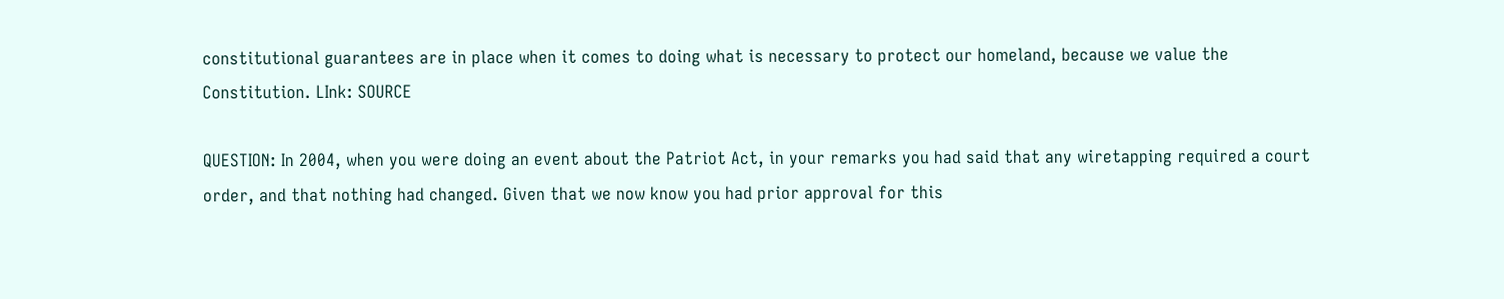constitutional guarantees are in place when it comes to doing what is necessary to protect our homeland, because we value the Constitution. LInk: SOURCE

QUESTION: In 2004, when you were doing an event about the Patriot Act, in your remarks you had said that any wiretapping required a court order, and that nothing had changed. Given that we now know you had prior approval for this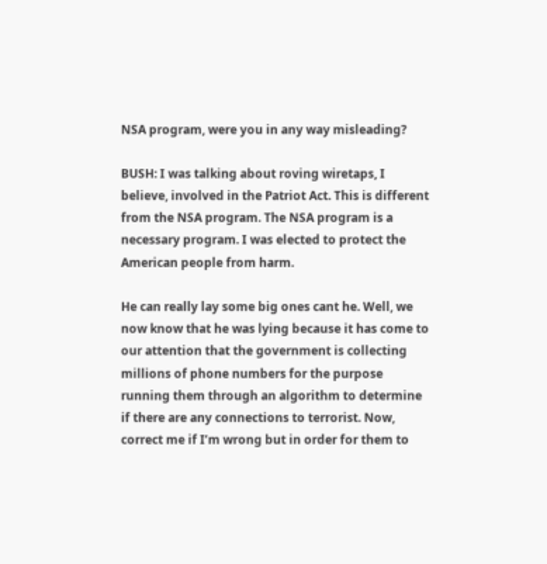NSA program, were you in any way misleading?

BUSH: I was talking about roving wiretaps, I believe, involved in the Patriot Act. This is different from the NSA program. The NSA program is a necessary program. I was elected to protect the American people from harm.

He can really lay some big ones cant he. Well, we now know that he was lying because it has come to our attention that the government is collecting millions of phone numbers for the purpose running them through an algorithm to determine if there are any connections to terrorist. Now, correct me if I’m wrong but in order for them to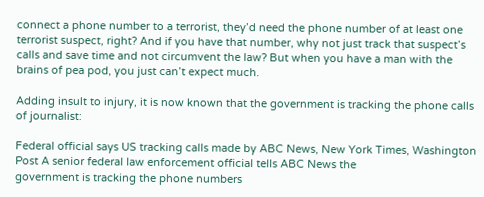connect a phone number to a terrorist, they’d need the phone number of at least one terrorist suspect, right? And if you have that number, why not just track that suspect’s calls and save time and not circumvent the law? But when you have a man with the brains of pea pod, you just can’t expect much.

Adding insult to injury, it is now known that the government is tracking the phone calls of journalist:

Federal official says US tracking calls made by ABC News, New York Times, Washington Post A senior federal law enforcement official tells ABC News the
government is tracking the phone numbers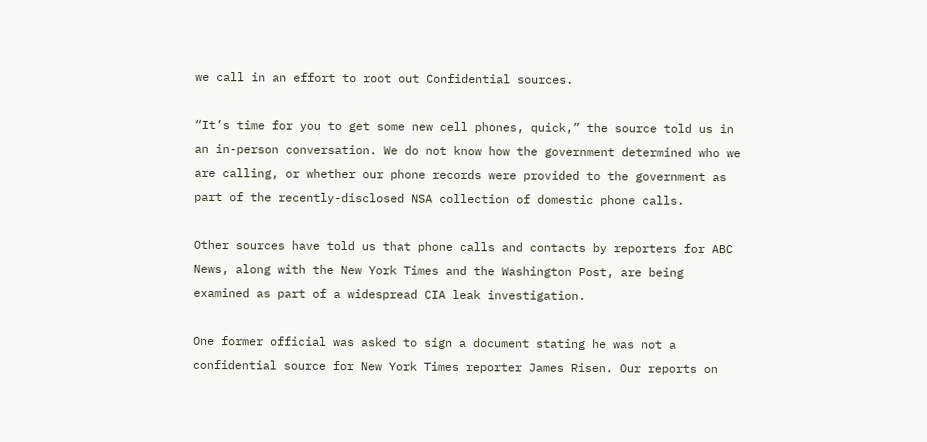we call in an effort to root out Confidential sources.

“It’s time for you to get some new cell phones, quick,” the source told us in an in-person conversation. We do not know how the government determined who we are calling, or whether our phone records were provided to the government as part of the recently-disclosed NSA collection of domestic phone calls.

Other sources have told us that phone calls and contacts by reporters for ABC News, along with the New York Times and the Washington Post, are being examined as part of a widespread CIA leak investigation.

One former official was asked to sign a document stating he was not a confidential source for New York Times reporter James Risen. Our reports on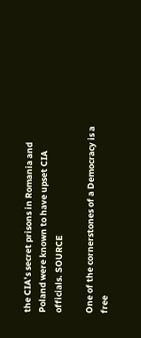the CIA’s secret prisons in Romania and Poland were known to have upset CIA officials. SOURCE

One of the cornerstones of a Democracy is a free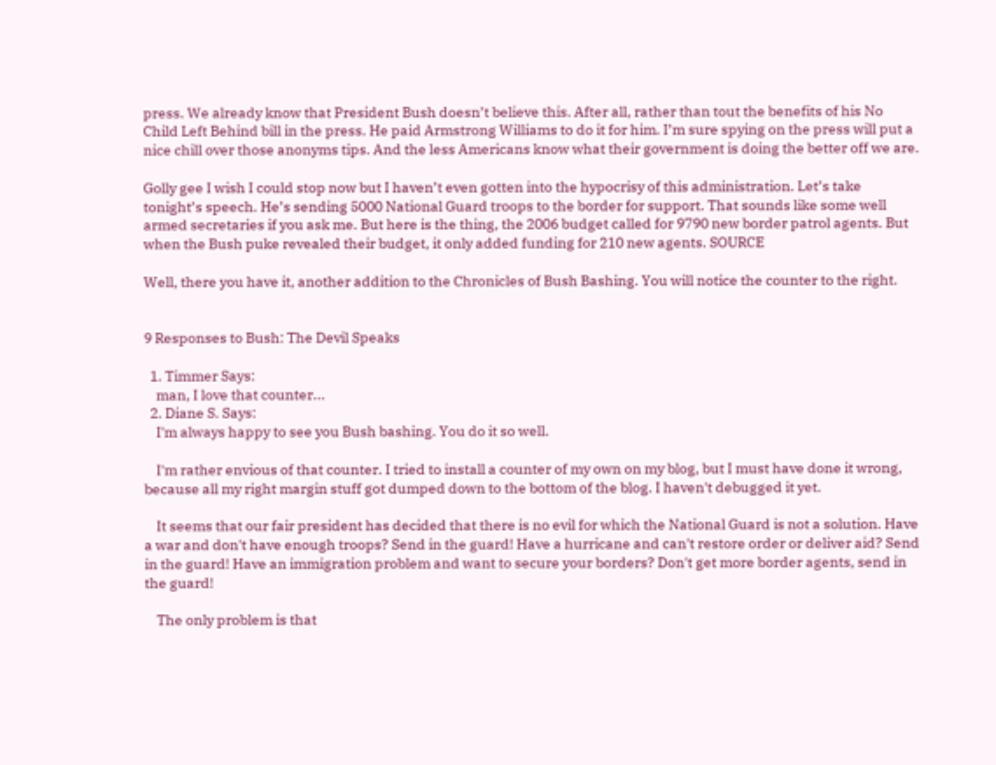press. We already know that President Bush doesn’t believe this. After all, rather than tout the benefits of his No Child Left Behind bill in the press. He paid Armstrong Williams to do it for him. I’m sure spying on the press will put a nice chill over those anonyms tips. And the less Americans know what their government is doing the better off we are.

Golly gee I wish I could stop now but I haven’t even gotten into the hypocrisy of this administration. Let’s take tonight’s speech. He’s sending 5000 National Guard troops to the border for support. That sounds like some well armed secretaries if you ask me. But here is the thing, the 2006 budget called for 9790 new border patrol agents. But when the Bush puke revealed their budget, it only added funding for 210 new agents. SOURCE

Well, there you have it, another addition to the Chronicles of Bush Bashing. You will notice the counter to the right.


9 Responses to Bush: The Devil Speaks

  1. Timmer Says:
    man, I love that counter...
  2. Diane S. Says:
    I'm always happy to see you Bush bashing. You do it so well.

    I'm rather envious of that counter. I tried to install a counter of my own on my blog, but I must have done it wrong, because all my right margin stuff got dumped down to the bottom of the blog. I haven't debugged it yet.

    It seems that our fair president has decided that there is no evil for which the National Guard is not a solution. Have a war and don't have enough troops? Send in the guard! Have a hurricane and can't restore order or deliver aid? Send in the guard! Have an immigration problem and want to secure your borders? Don't get more border agents, send in the guard!

    The only problem is that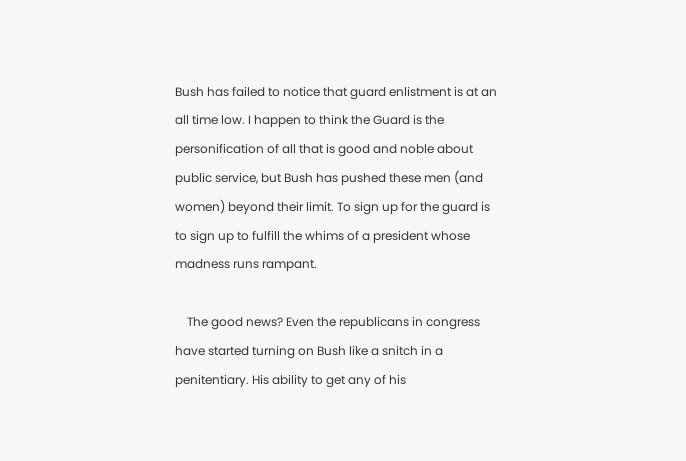Bush has failed to notice that guard enlistment is at an all time low. I happen to think the Guard is the personification of all that is good and noble about public service, but Bush has pushed these men (and women) beyond their limit. To sign up for the guard is to sign up to fulfill the whims of a president whose madness runs rampant.

    The good news? Even the republicans in congress have started turning on Bush like a snitch in a penitentiary. His ability to get any of his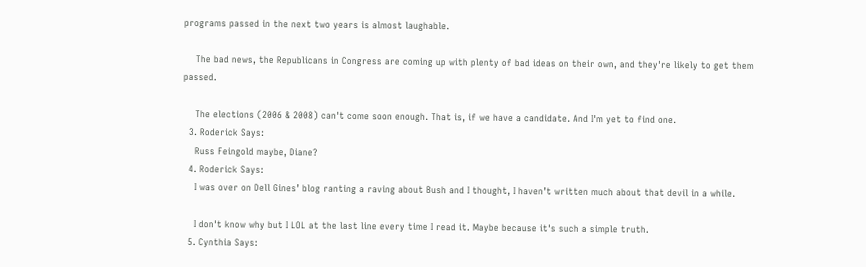programs passed in the next two years is almost laughable.

    The bad news, the Republicans in Congress are coming up with plenty of bad ideas on their own, and they're likely to get them passed.

    The elections (2006 & 2008) can't come soon enough. That is, if we have a candidate. And I'm yet to find one.
  3. Roderick Says:
    Russ Feingold maybe, Diane?
  4. Roderick Says:
    I was over on Dell Gines’ blog ranting a raving about Bush and I thought, I haven’t written much about that devil in a while.

    I don't know why but I LOL at the last line every time I read it. Maybe because it's such a simple truth.
  5. Cynthia Says: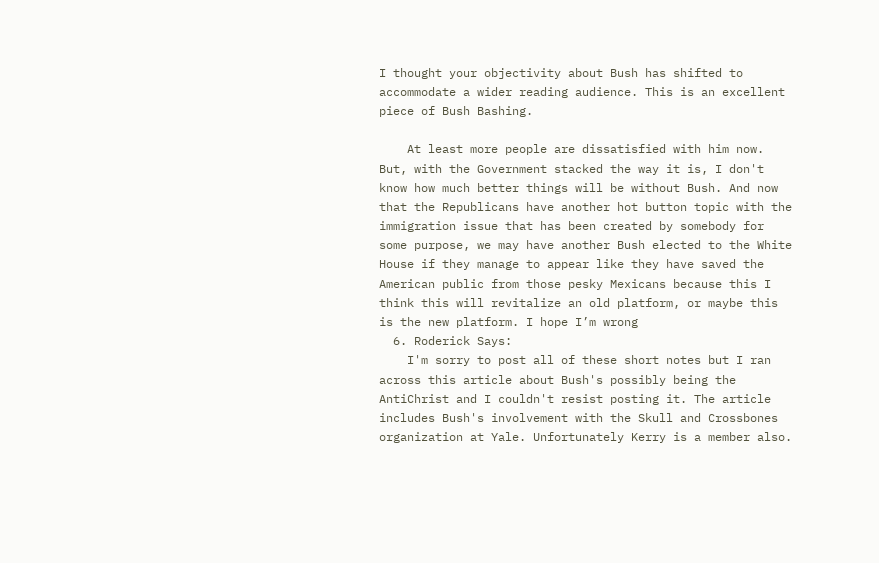I thought your objectivity about Bush has shifted to accommodate a wider reading audience. This is an excellent piece of Bush Bashing.

    At least more people are dissatisfied with him now. But, with the Government stacked the way it is, I don't know how much better things will be without Bush. And now that the Republicans have another hot button topic with the immigration issue that has been created by somebody for some purpose, we may have another Bush elected to the White House if they manage to appear like they have saved the American public from those pesky Mexicans because this I think this will revitalize an old platform, or maybe this is the new platform. I hope I’m wrong
  6. Roderick Says:
    I'm sorry to post all of these short notes but I ran across this article about Bush's possibly being the AntiChrist and I couldn't resist posting it. The article includes Bush's involvement with the Skull and Crossbones organization at Yale. Unfortunately Kerry is a member also.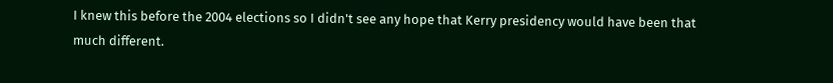I knew this before the 2004 elections so I didn't see any hope that Kerry presidency would have been that much different.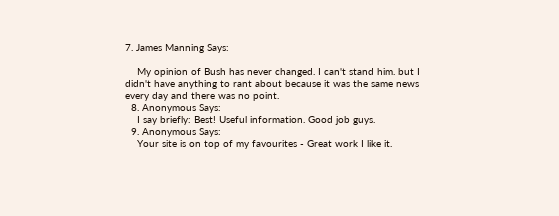7. James Manning Says:

    My opinion of Bush has never changed. I can't stand him. but I didn't have anything to rant about because it was the same news every day and there was no point.
  8. Anonymous Says:
    I say briefly: Best! Useful information. Good job guys.
  9. Anonymous Says:
    Your site is on top of my favourites - Great work I like it.